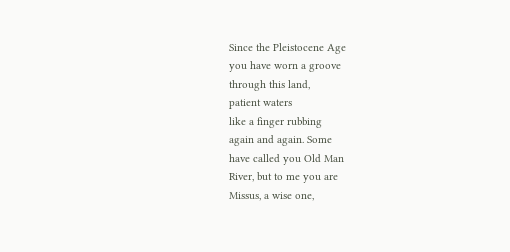Since the Pleistocene Age
you have worn a groove
through this land,
patient waters
like a finger rubbing
again and again. Some
have called you Old Man
River, but to me you are
Missus, a wise one,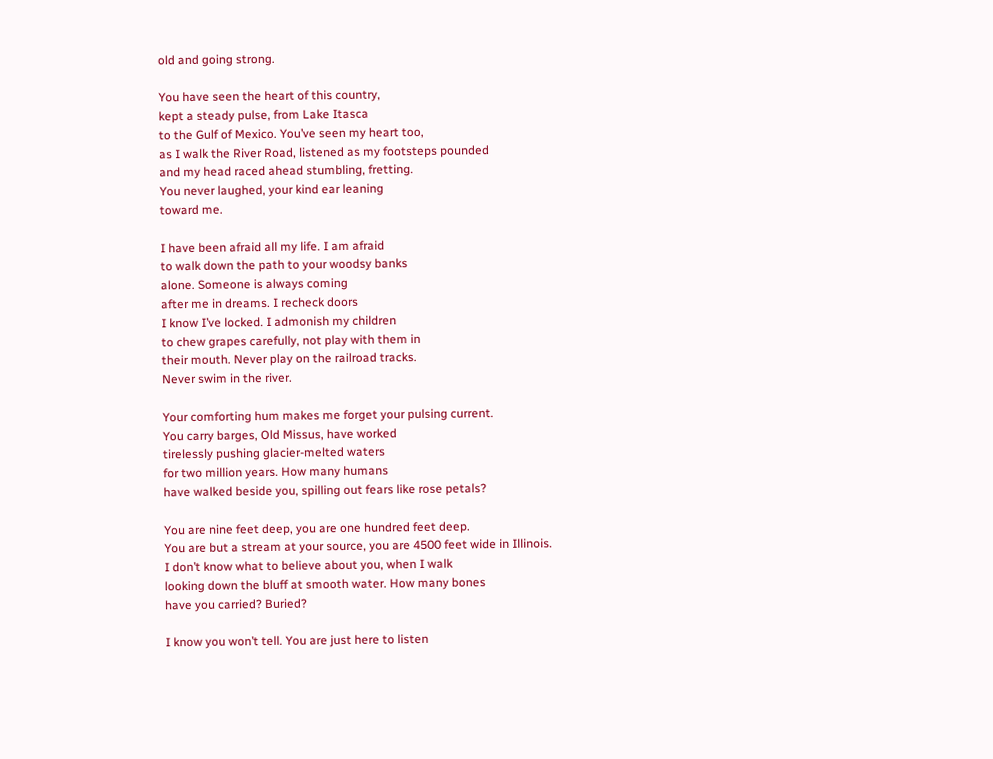old and going strong.

You have seen the heart of this country,
kept a steady pulse, from Lake Itasca
to the Gulf of Mexico. You’ve seen my heart too,
as I walk the River Road, listened as my footsteps pounded
and my head raced ahead stumbling, fretting.
You never laughed, your kind ear leaning
toward me.

I have been afraid all my life. I am afraid
to walk down the path to your woodsy banks
alone. Someone is always coming
after me in dreams. I recheck doors
I know I’ve locked. I admonish my children
to chew grapes carefully, not play with them in
their mouth. Never play on the railroad tracks.
Never swim in the river.

Your comforting hum makes me forget your pulsing current.
You carry barges, Old Missus, have worked
tirelessly pushing glacier-melted waters
for two million years. How many humans
have walked beside you, spilling out fears like rose petals?

You are nine feet deep, you are one hundred feet deep.
You are but a stream at your source, you are 4500 feet wide in Illinois.
I don’t know what to believe about you, when I walk
looking down the bluff at smooth water. How many bones
have you carried? Buried?

I know you won’t tell. You are just here to listen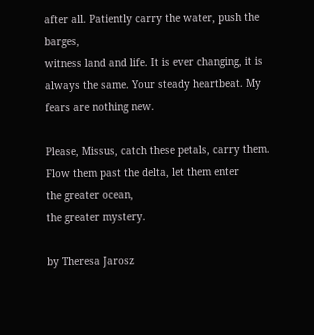after all. Patiently carry the water, push the barges,
witness land and life. It is ever changing, it is
always the same. Your steady heartbeat. My
fears are nothing new.

Please, Missus, catch these petals, carry them.
Flow them past the delta, let them enter
the greater ocean,
the greater mystery.

by Theresa Jarosz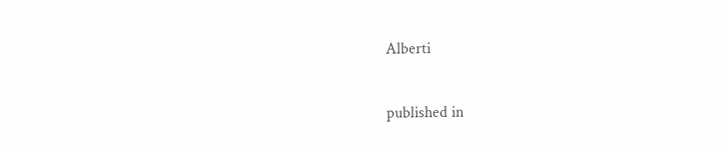Alberti

published in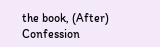the book, (After) Confession